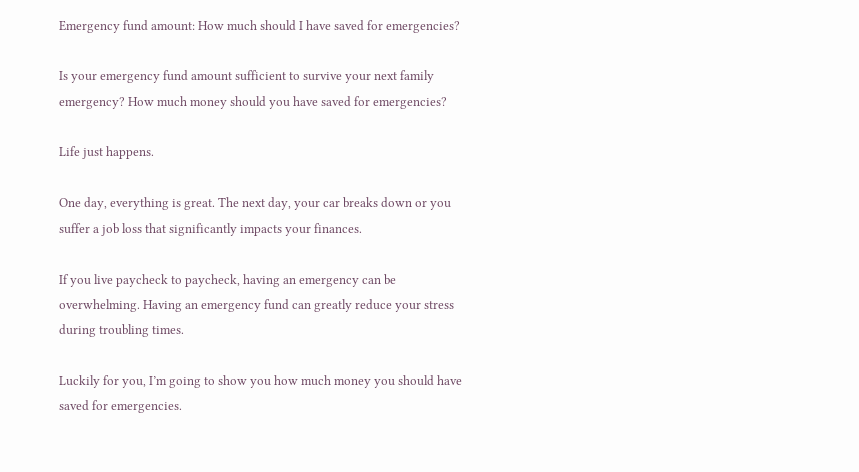Emergency fund amount: How much should I have saved for emergencies?

Is your emergency fund amount sufficient to survive your next family emergency? How much money should you have saved for emergencies?

Life just happens.

One day, everything is great. The next day, your car breaks down or you suffer a job loss that significantly impacts your finances.

If you live paycheck to paycheck, having an emergency can be overwhelming. Having an emergency fund can greatly reduce your stress during troubling times.

Luckily for you, I’m going to show you how much money you should have saved for emergencies.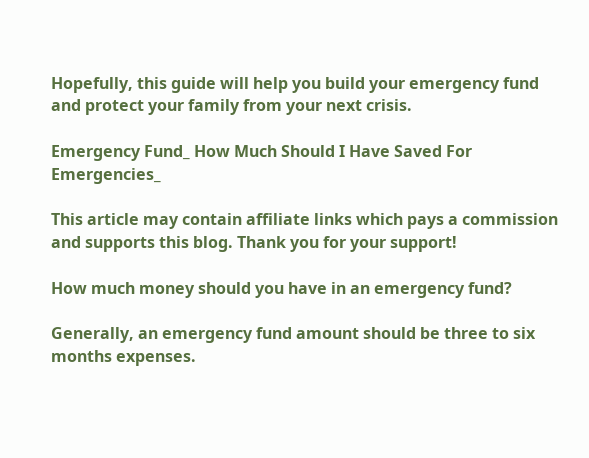Hopefully, this guide will help you build your emergency fund and protect your family from your next crisis.

Emergency Fund_ How Much Should I Have Saved For Emergencies_

This article may contain affiliate links which pays a commission and supports this blog. Thank you for your support!

How much money should you have in an emergency fund?

Generally, an emergency fund amount should be three to six months expenses.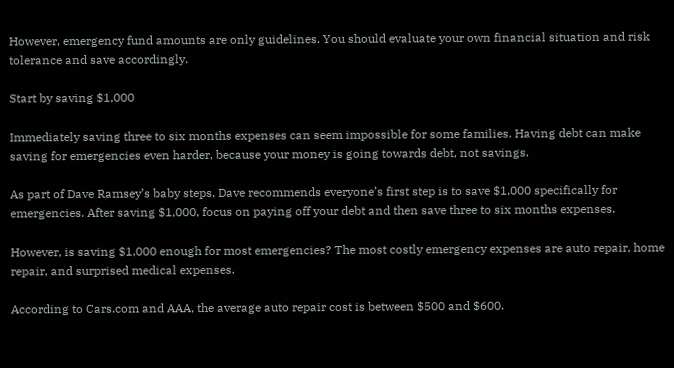However, emergency fund amounts are only guidelines. You should evaluate your own financial situation and risk tolerance and save accordingly.

Start by saving $1,000

Immediately saving three to six months expenses can seem impossible for some families. Having debt can make saving for emergencies even harder, because your money is going towards debt, not savings.

As part of Dave Ramsey’s baby steps, Dave recommends everyone’s first step is to save $1,000 specifically for emergencies. After saving $1,000, focus on paying off your debt and then save three to six months expenses.

However, is saving $1,000 enough for most emergencies? The most costly emergency expenses are auto repair, home repair, and surprised medical expenses.

According to Cars.com and AAA, the average auto repair cost is between $500 and $600.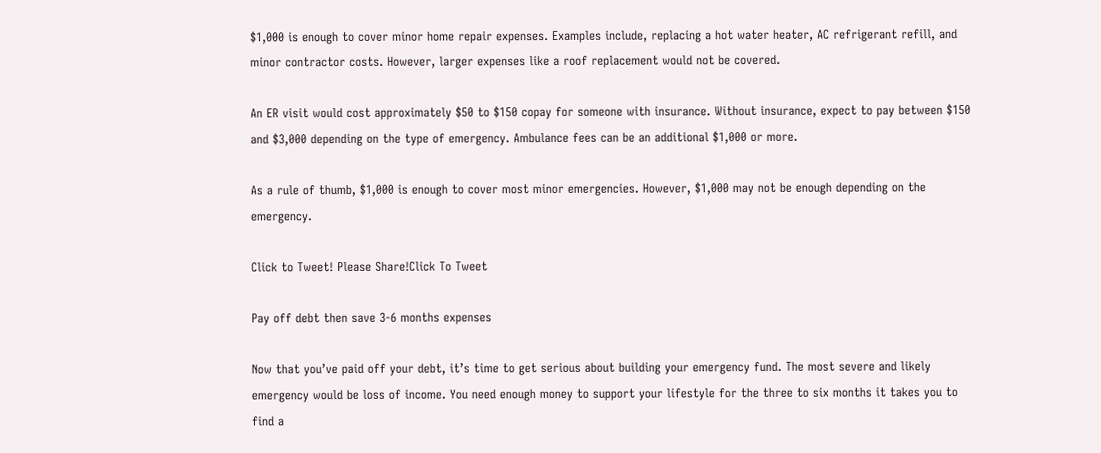$1,000 is enough to cover minor home repair expenses. Examples include, replacing a hot water heater, AC refrigerant refill, and minor contractor costs. However, larger expenses like a roof replacement would not be covered.

An ER visit would cost approximately $50 to $150 copay for someone with insurance. Without insurance, expect to pay between $150 and $3,000 depending on the type of emergency. Ambulance fees can be an additional $1,000 or more.

As a rule of thumb, $1,000 is enough to cover most minor emergencies. However, $1,000 may not be enough depending on the emergency.

Click to Tweet! Please Share!Click To Tweet

Pay off debt then save 3-6 months expenses

Now that you’ve paid off your debt, it’s time to get serious about building your emergency fund. The most severe and likely emergency would be loss of income. You need enough money to support your lifestyle for the three to six months it takes you to find a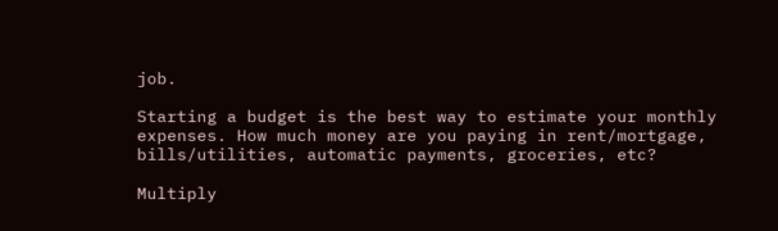job.

Starting a budget is the best way to estimate your monthly expenses. How much money are you paying in rent/mortgage, bills/utilities, automatic payments, groceries, etc?

Multiply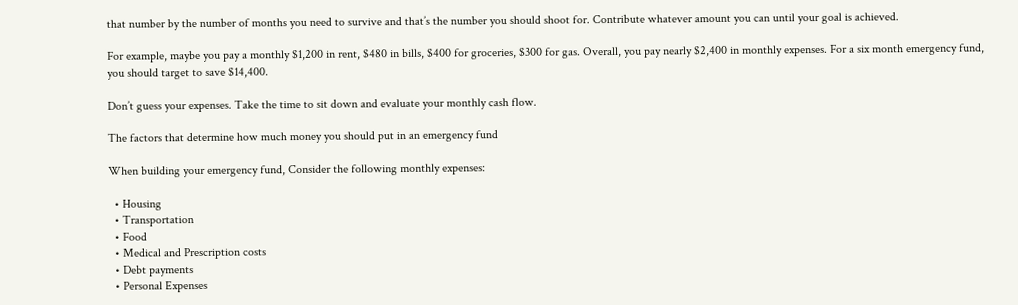that number by the number of months you need to survive and that’s the number you should shoot for. Contribute whatever amount you can until your goal is achieved.

For example, maybe you pay a monthly $1,200 in rent, $480 in bills, $400 for groceries, $300 for gas. Overall, you pay nearly $2,400 in monthly expenses. For a six month emergency fund, you should target to save $14,400.

Don’t guess your expenses. Take the time to sit down and evaluate your monthly cash flow.

The factors that determine how much money you should put in an emergency fund

When building your emergency fund, Consider the following monthly expenses:

  • Housing
  • Transportation
  • Food
  • Medical and Prescription costs
  • Debt payments
  • Personal Expenses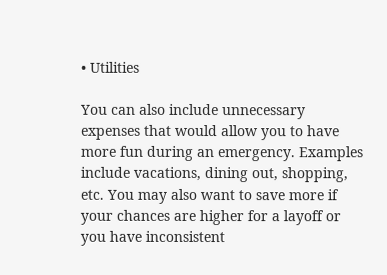• Utilities

You can also include unnecessary expenses that would allow you to have more fun during an emergency. Examples include vacations, dining out, shopping, etc. You may also want to save more if your chances are higher for a layoff or you have inconsistent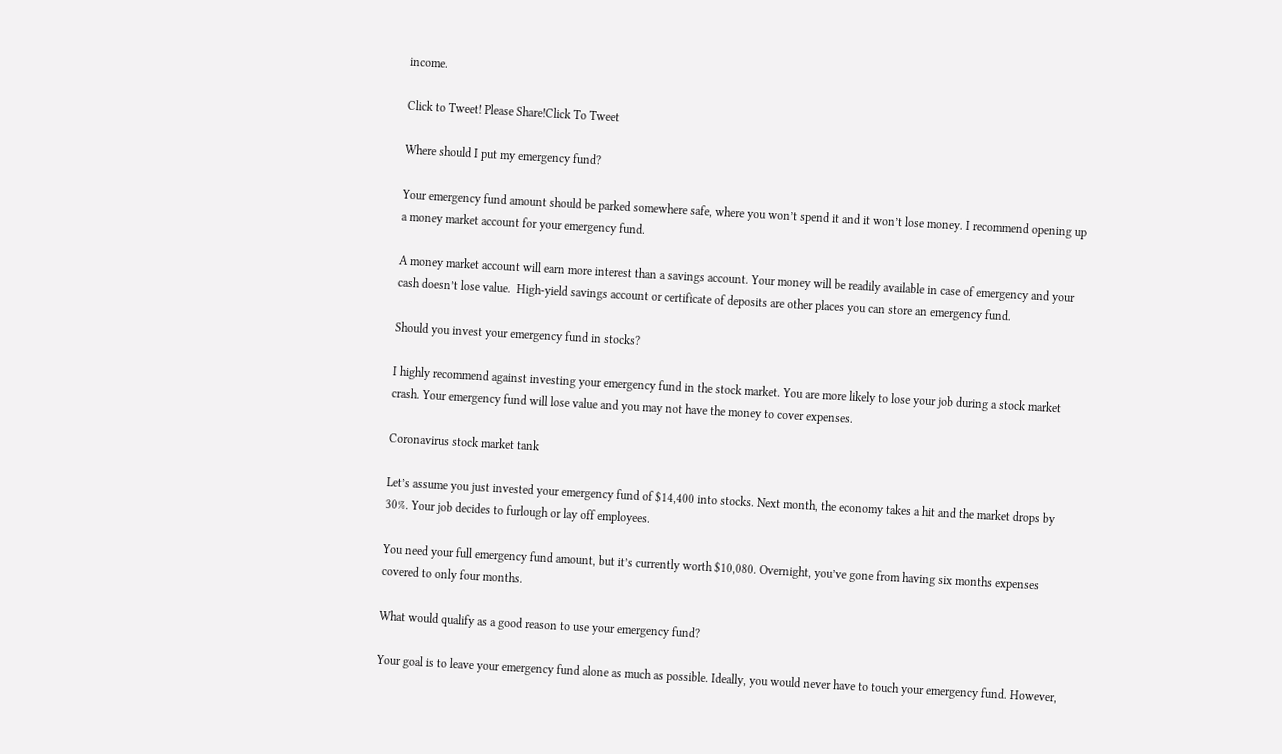income.

Click to Tweet! Please Share!Click To Tweet

Where should I put my emergency fund?

Your emergency fund amount should be parked somewhere safe, where you won’t spend it and it won’t lose money. I recommend opening up a money market account for your emergency fund.

A money market account will earn more interest than a savings account. Your money will be readily available in case of emergency and your cash doesn’t lose value.  High-yield savings account or certificate of deposits are other places you can store an emergency fund.

Should you invest your emergency fund in stocks?

I highly recommend against investing your emergency fund in the stock market. You are more likely to lose your job during a stock market crash. Your emergency fund will lose value and you may not have the money to cover expenses.

Coronavirus stock market tank

Let’s assume you just invested your emergency fund of $14,400 into stocks. Next month, the economy takes a hit and the market drops by 30%. Your job decides to furlough or lay off employees.

You need your full emergency fund amount, but it’s currently worth $10,080. Overnight, you’ve gone from having six months expenses covered to only four months.

What would qualify as a good reason to use your emergency fund?

Your goal is to leave your emergency fund alone as much as possible. Ideally, you would never have to touch your emergency fund. However,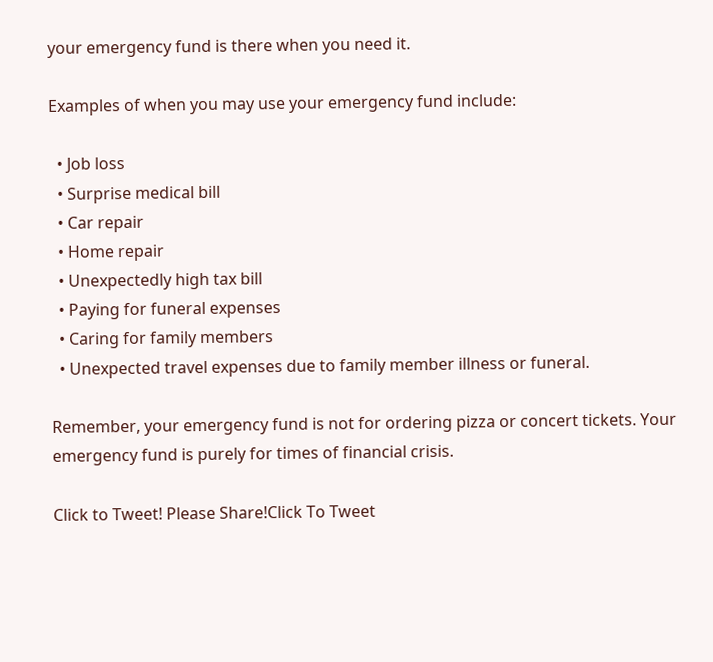your emergency fund is there when you need it.

Examples of when you may use your emergency fund include:

  • Job loss
  • Surprise medical bill
  • Car repair
  • Home repair
  • Unexpectedly high tax bill
  • Paying for funeral expenses
  • Caring for family members
  • Unexpected travel expenses due to family member illness or funeral.

Remember, your emergency fund is not for ordering pizza or concert tickets. Your emergency fund is purely for times of financial crisis.

Click to Tweet! Please Share!Click To Tweet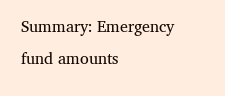Summary: Emergency fund amounts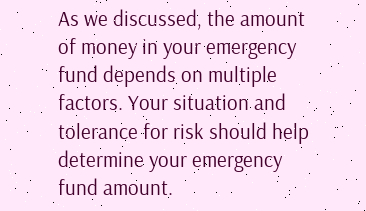As we discussed, the amount of money in your emergency fund depends on multiple factors. Your situation and tolerance for risk should help determine your emergency fund amount.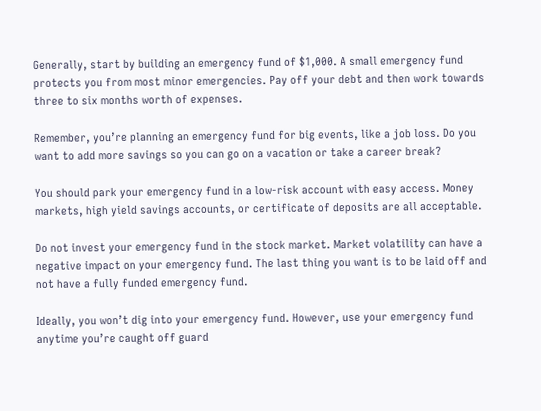Generally, start by building an emergency fund of $1,000. A small emergency fund protects you from most minor emergencies. Pay off your debt and then work towards three to six months worth of expenses.

Remember, you’re planning an emergency fund for big events, like a job loss. Do you want to add more savings so you can go on a vacation or take a career break?

You should park your emergency fund in a low-risk account with easy access. Money markets, high yield savings accounts, or certificate of deposits are all acceptable.

Do not invest your emergency fund in the stock market. Market volatility can have a negative impact on your emergency fund. The last thing you want is to be laid off and not have a fully funded emergency fund.

Ideally, you won’t dig into your emergency fund. However, use your emergency fund anytime you’re caught off guard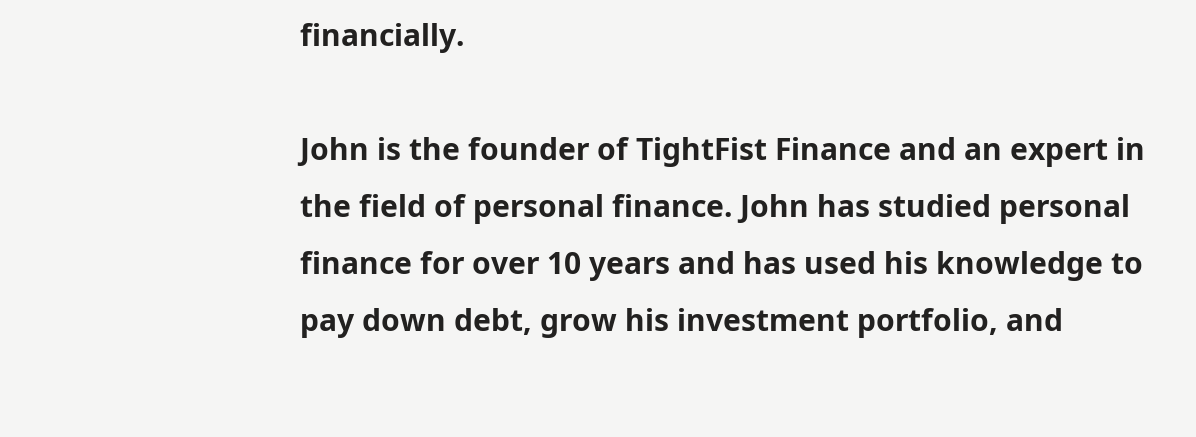financially.

John is the founder of TightFist Finance and an expert in the field of personal finance. John has studied personal finance for over 10 years and has used his knowledge to pay down debt, grow his investment portfolio, and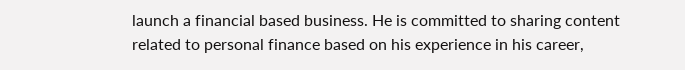launch a financial based business. He is committed to sharing content related to personal finance based on his experience in his career,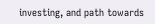investing, and path towards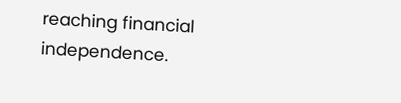reaching financial independence.